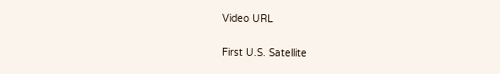Video URL

First U.S. Satellite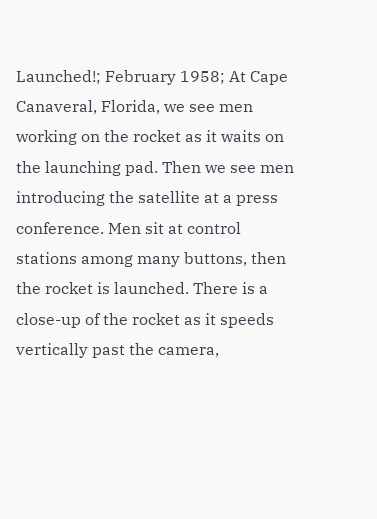Launched!; February 1958; At Cape Canaveral, Florida, we see men working on the rocket as it waits on the launching pad. Then we see men introducing the satellite at a press conference. Men sit at control stations among many buttons, then the rocket is launched. There is a close-up of the rocket as it speeds vertically past the camera,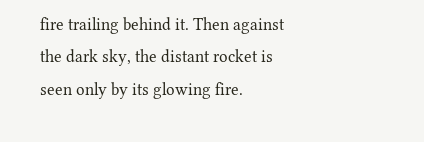fire trailing behind it. Then against the dark sky, the distant rocket is seen only by its glowing fire.